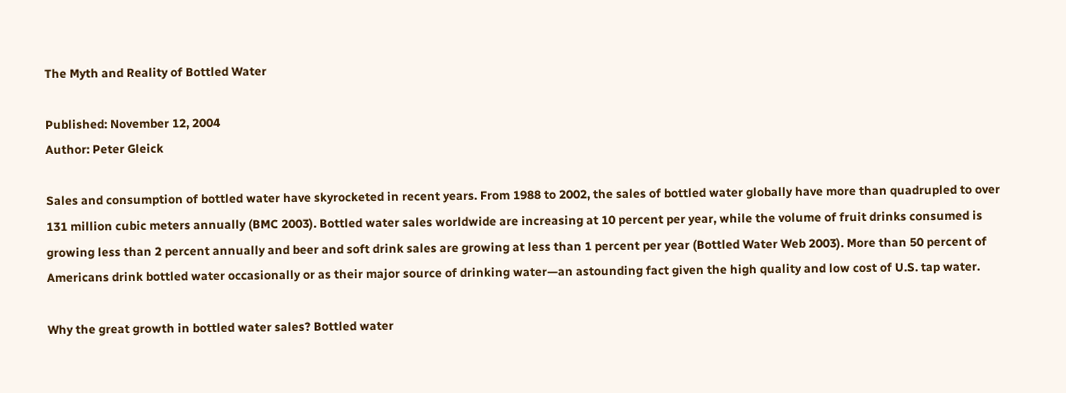The Myth and Reality of Bottled Water

Published: November 12, 2004
Author: Peter Gleick

Sales and consumption of bottled water have skyrocketed in recent years. From 1988 to 2002, the sales of bottled water globally have more than quadrupled to over 131 million cubic meters annually (BMC 2003). Bottled water sales worldwide are increasing at 10 percent per year, while the volume of fruit drinks consumed is growing less than 2 percent annually and beer and soft drink sales are growing at less than 1 percent per year (Bottled Water Web 2003). More than 50 percent of Americans drink bottled water occasionally or as their major source of drinking water—an astounding fact given the high quality and low cost of U.S. tap water.

Why the great growth in bottled water sales? Bottled water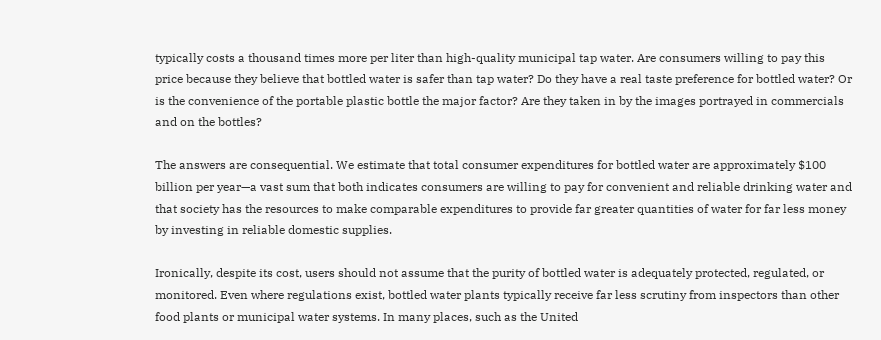typically costs a thousand times more per liter than high-quality municipal tap water. Are consumers willing to pay this price because they believe that bottled water is safer than tap water? Do they have a real taste preference for bottled water? Or is the convenience of the portable plastic bottle the major factor? Are they taken in by the images portrayed in commercials and on the bottles?

The answers are consequential. We estimate that total consumer expenditures for bottled water are approximately $100 billion per year—a vast sum that both indicates consumers are willing to pay for convenient and reliable drinking water and that society has the resources to make comparable expenditures to provide far greater quantities of water for far less money by investing in reliable domestic supplies.

Ironically, despite its cost, users should not assume that the purity of bottled water is adequately protected, regulated, or monitored. Even where regulations exist, bottled water plants typically receive far less scrutiny from inspectors than other food plants or municipal water systems. In many places, such as the United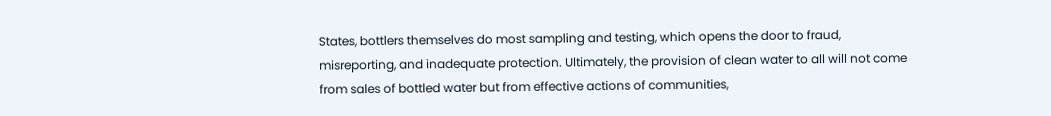States, bottlers themselves do most sampling and testing, which opens the door to fraud, misreporting, and inadequate protection. Ultimately, the provision of clean water to all will not come from sales of bottled water but from effective actions of communities,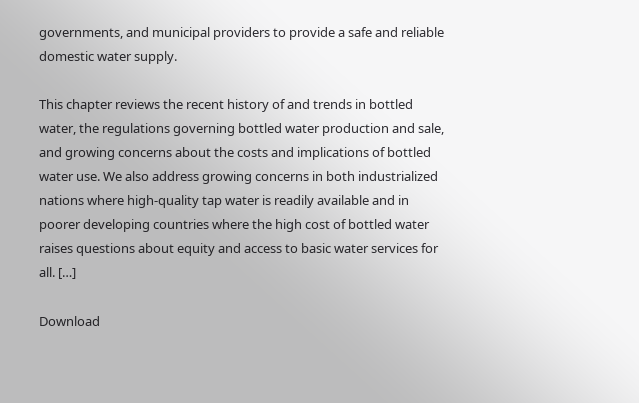governments, and municipal providers to provide a safe and reliable domestic water supply.

This chapter reviews the recent history of and trends in bottled water, the regulations governing bottled water production and sale, and growing concerns about the costs and implications of bottled water use. We also address growing concerns in both industrialized nations where high-quality tap water is readily available and in poorer developing countries where the high cost of bottled water raises questions about equity and access to basic water services for all. […]

Download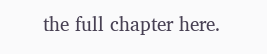the full chapter here.